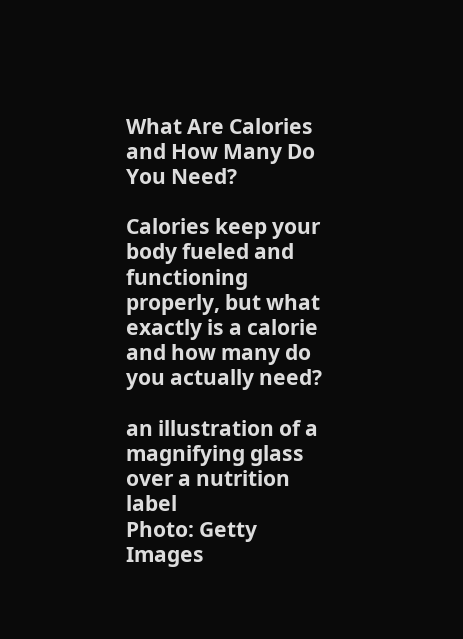What Are Calories and How Many Do You Need?

Calories keep your body fueled and functioning properly, but what exactly is a calorie and how many do you actually need?

an illustration of a magnifying glass over a nutrition label
Photo: Getty Images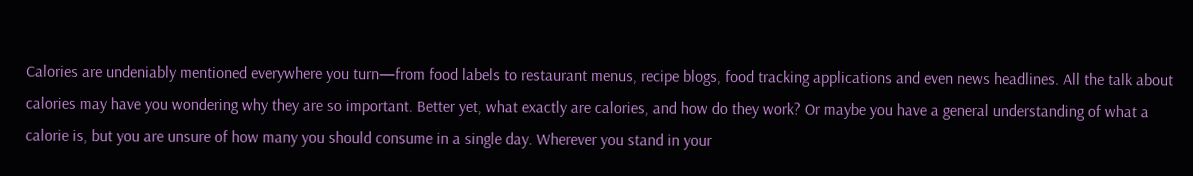Calories are undeniably mentioned everywhere you turn—from food labels to restaurant menus, recipe blogs, food tracking applications and even news headlines. All the talk about calories may have you wondering why they are so important. Better yet, what exactly are calories, and how do they work? Or maybe you have a general understanding of what a calorie is, but you are unsure of how many you should consume in a single day. Wherever you stand in your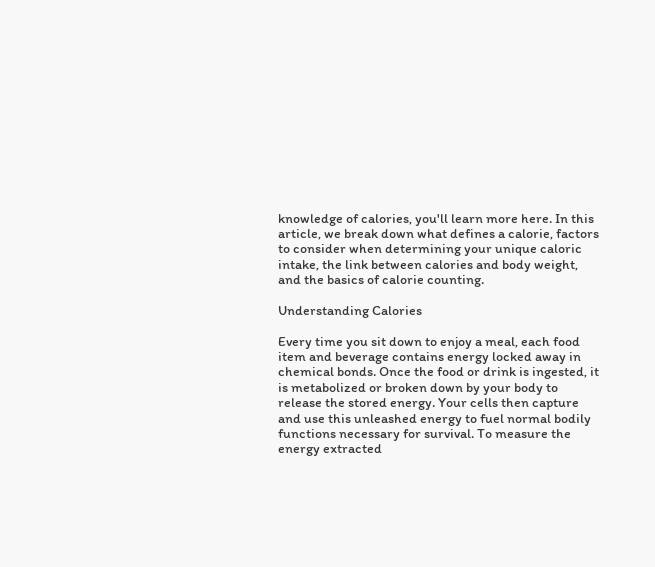knowledge of calories, you'll learn more here. In this article, we break down what defines a calorie, factors to consider when determining your unique caloric intake, the link between calories and body weight, and the basics of calorie counting.

Understanding Calories

Every time you sit down to enjoy a meal, each food item and beverage contains energy locked away in chemical bonds. Once the food or drink is ingested, it is metabolized or broken down by your body to release the stored energy. Your cells then capture and use this unleashed energy to fuel normal bodily functions necessary for survival. To measure the energy extracted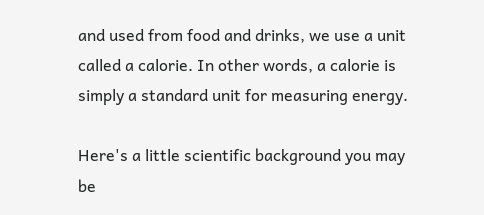and used from food and drinks, we use a unit called a calorie. In other words, a calorie is simply a standard unit for measuring energy.

Here's a little scientific background you may be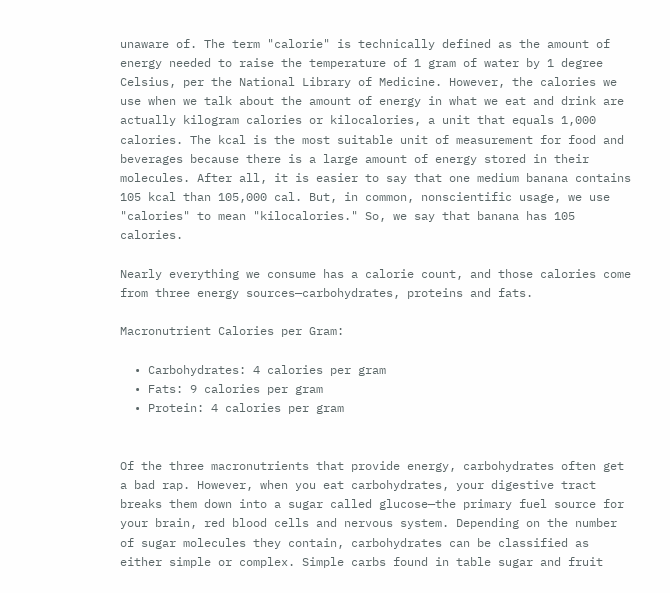unaware of. The term "calorie" is technically defined as the amount of energy needed to raise the temperature of 1 gram of water by 1 degree Celsius, per the National Library of Medicine. However, the calories we use when we talk about the amount of energy in what we eat and drink are actually kilogram calories or kilocalories, a unit that equals 1,000 calories. The kcal is the most suitable unit of measurement for food and beverages because there is a large amount of energy stored in their molecules. After all, it is easier to say that one medium banana contains 105 kcal than 105,000 cal. But, in common, nonscientific usage, we use "calories" to mean "kilocalories." So, we say that banana has 105 calories.

Nearly everything we consume has a calorie count, and those calories come from three energy sources—carbohydrates, proteins and fats.

Macronutrient Calories per Gram:

  • Carbohydrates: 4 calories per gram
  • Fats: 9 calories per gram
  • Protein: 4 calories per gram


Of the three macronutrients that provide energy, carbohydrates often get a bad rap. However, when you eat carbohydrates, your digestive tract breaks them down into a sugar called glucose—the primary fuel source for your brain, red blood cells and nervous system. Depending on the number of sugar molecules they contain, carbohydrates can be classified as either simple or complex. Simple carbs found in table sugar and fruit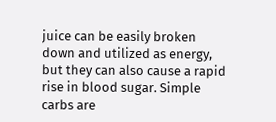juice can be easily broken down and utilized as energy, but they can also cause a rapid rise in blood sugar. Simple carbs are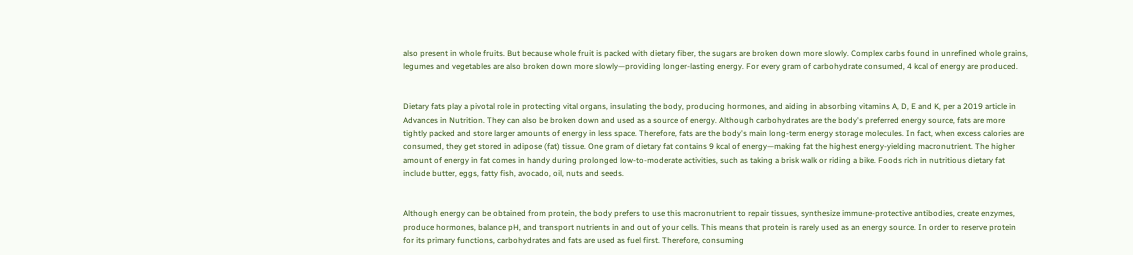also present in whole fruits. But because whole fruit is packed with dietary fiber, the sugars are broken down more slowly. Complex carbs found in unrefined whole grains, legumes and vegetables are also broken down more slowly—providing longer-lasting energy. For every gram of carbohydrate consumed, 4 kcal of energy are produced.


Dietary fats play a pivotal role in protecting vital organs, insulating the body, producing hormones, and aiding in absorbing vitamins A, D, E and K, per a 2019 article in Advances in Nutrition. They can also be broken down and used as a source of energy. Although carbohydrates are the body's preferred energy source, fats are more tightly packed and store larger amounts of energy in less space. Therefore, fats are the body's main long-term energy storage molecules. In fact, when excess calories are consumed, they get stored in adipose (fat) tissue. One gram of dietary fat contains 9 kcal of energy—making fat the highest energy-yielding macronutrient. The higher amount of energy in fat comes in handy during prolonged low-to-moderate activities, such as taking a brisk walk or riding a bike. Foods rich in nutritious dietary fat include butter, eggs, fatty fish, avocado, oil, nuts and seeds.


Although energy can be obtained from protein, the body prefers to use this macronutrient to repair tissues, synthesize immune-protective antibodies, create enzymes, produce hormones, balance pH, and transport nutrients in and out of your cells. This means that protein is rarely used as an energy source. In order to reserve protein for its primary functions, carbohydrates and fats are used as fuel first. Therefore, consuming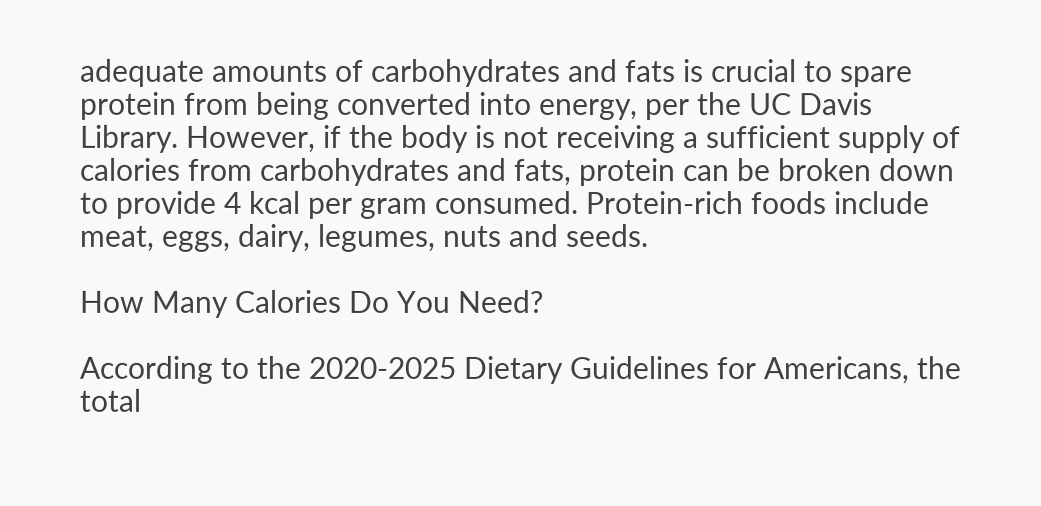adequate amounts of carbohydrates and fats is crucial to spare protein from being converted into energy, per the UC Davis Library. However, if the body is not receiving a sufficient supply of calories from carbohydrates and fats, protein can be broken down to provide 4 kcal per gram consumed. Protein-rich foods include meat, eggs, dairy, legumes, nuts and seeds.

How Many Calories Do You Need?

According to the 2020-2025 Dietary Guidelines for Americans, the total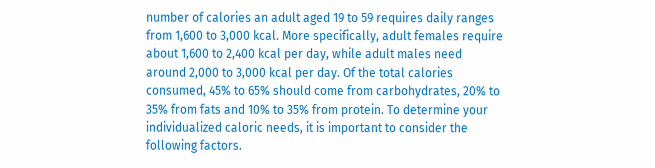number of calories an adult aged 19 to 59 requires daily ranges from 1,600 to 3,000 kcal. More specifically, adult females require about 1,600 to 2,400 kcal per day, while adult males need around 2,000 to 3,000 kcal per day. Of the total calories consumed, 45% to 65% should come from carbohydrates, 20% to 35% from fats and 10% to 35% from protein. To determine your individualized caloric needs, it is important to consider the following factors.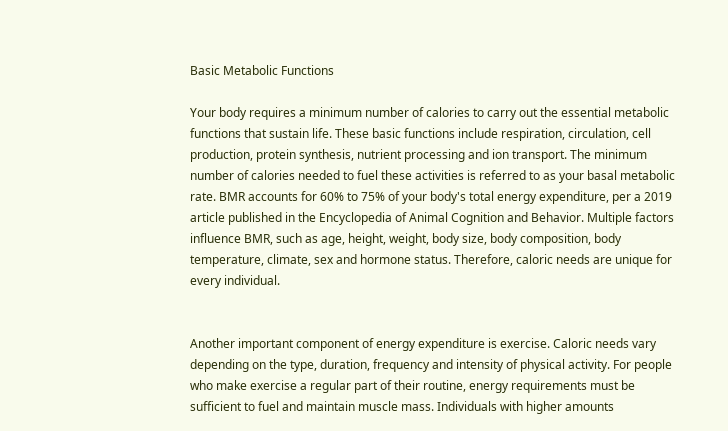Basic Metabolic Functions

Your body requires a minimum number of calories to carry out the essential metabolic functions that sustain life. These basic functions include respiration, circulation, cell production, protein synthesis, nutrient processing and ion transport. The minimum number of calories needed to fuel these activities is referred to as your basal metabolic rate. BMR accounts for 60% to 75% of your body's total energy expenditure, per a 2019 article published in the Encyclopedia of Animal Cognition and Behavior. Multiple factors influence BMR, such as age, height, weight, body size, body composition, body temperature, climate, sex and hormone status. Therefore, caloric needs are unique for every individual.


Another important component of energy expenditure is exercise. Caloric needs vary depending on the type, duration, frequency and intensity of physical activity. For people who make exercise a regular part of their routine, energy requirements must be sufficient to fuel and maintain muscle mass. Individuals with higher amounts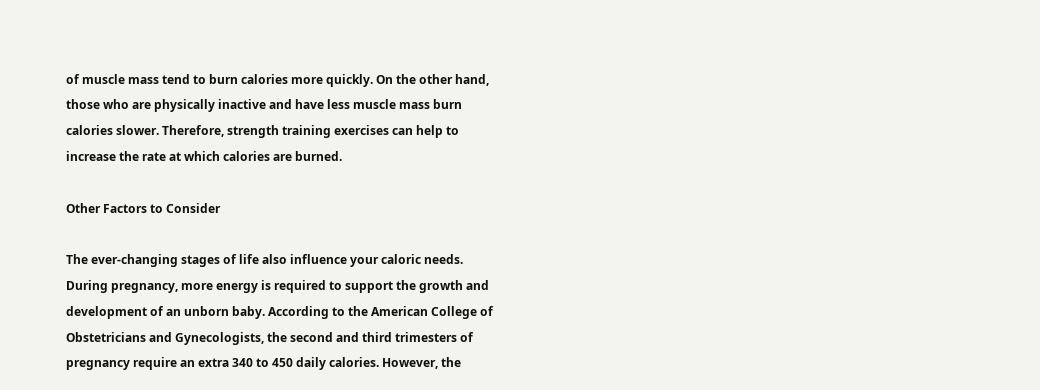of muscle mass tend to burn calories more quickly. On the other hand, those who are physically inactive and have less muscle mass burn calories slower. Therefore, strength training exercises can help to increase the rate at which calories are burned.

Other Factors to Consider

The ever-changing stages of life also influence your caloric needs. During pregnancy, more energy is required to support the growth and development of an unborn baby. According to the American College of Obstetricians and Gynecologists, the second and third trimesters of pregnancy require an extra 340 to 450 daily calories. However, the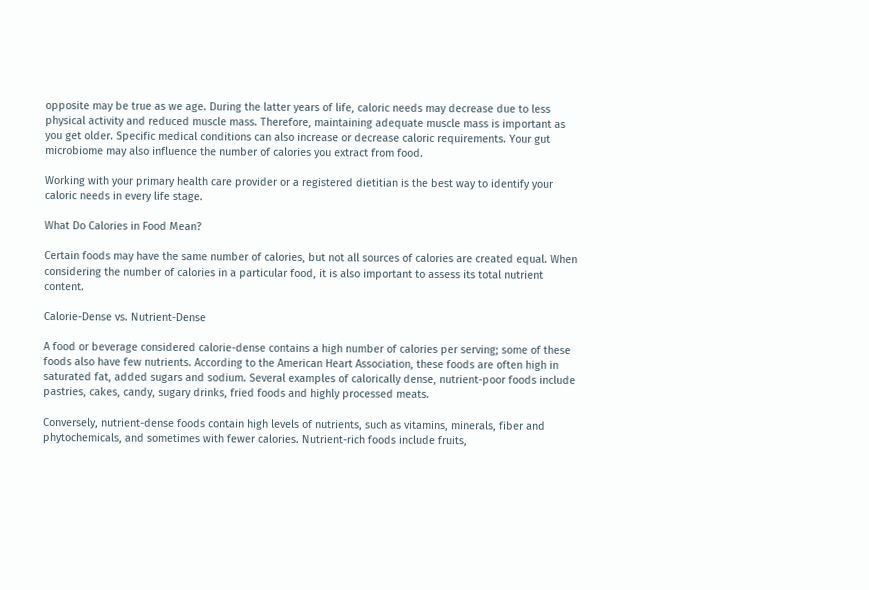opposite may be true as we age. During the latter years of life, caloric needs may decrease due to less physical activity and reduced muscle mass. Therefore, maintaining adequate muscle mass is important as you get older. Specific medical conditions can also increase or decrease caloric requirements. Your gut microbiome may also influence the number of calories you extract from food.

Working with your primary health care provider or a registered dietitian is the best way to identify your caloric needs in every life stage.

What Do Calories in Food Mean?

Certain foods may have the same number of calories, but not all sources of calories are created equal. When considering the number of calories in a particular food, it is also important to assess its total nutrient content.

Calorie-Dense vs. Nutrient-Dense

A food or beverage considered calorie-dense contains a high number of calories per serving; some of these foods also have few nutrients. According to the American Heart Association, these foods are often high in saturated fat, added sugars and sodium. Several examples of calorically dense, nutrient-poor foods include pastries, cakes, candy, sugary drinks, fried foods and highly processed meats.

Conversely, nutrient-dense foods contain high levels of nutrients, such as vitamins, minerals, fiber and phytochemicals, and sometimes with fewer calories. Nutrient-rich foods include fruits,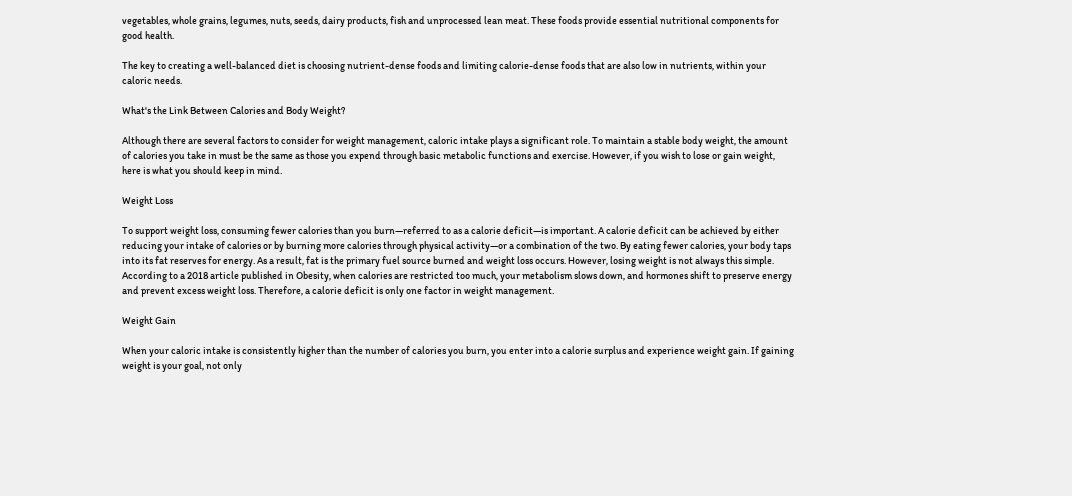vegetables, whole grains, legumes, nuts, seeds, dairy products, fish and unprocessed lean meat. These foods provide essential nutritional components for good health.

The key to creating a well-balanced diet is choosing nutrient-dense foods and limiting calorie-dense foods that are also low in nutrients, within your caloric needs.

What's the Link Between Calories and Body Weight?

Although there are several factors to consider for weight management, caloric intake plays a significant role. To maintain a stable body weight, the amount of calories you take in must be the same as those you expend through basic metabolic functions and exercise. However, if you wish to lose or gain weight, here is what you should keep in mind.

Weight Loss

To support weight loss, consuming fewer calories than you burn—referred to as a calorie deficit—is important. A calorie deficit can be achieved by either reducing your intake of calories or by burning more calories through physical activity—or a combination of the two. By eating fewer calories, your body taps into its fat reserves for energy. As a result, fat is the primary fuel source burned and weight loss occurs. However, losing weight is not always this simple. According to a 2018 article published in Obesity, when calories are restricted too much, your metabolism slows down, and hormones shift to preserve energy and prevent excess weight loss. Therefore, a calorie deficit is only one factor in weight management.

Weight Gain

When your caloric intake is consistently higher than the number of calories you burn, you enter into a calorie surplus and experience weight gain. If gaining weight is your goal, not only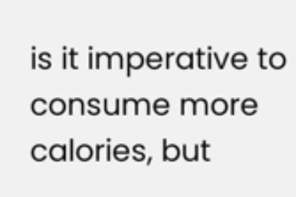is it imperative to consume more calories, but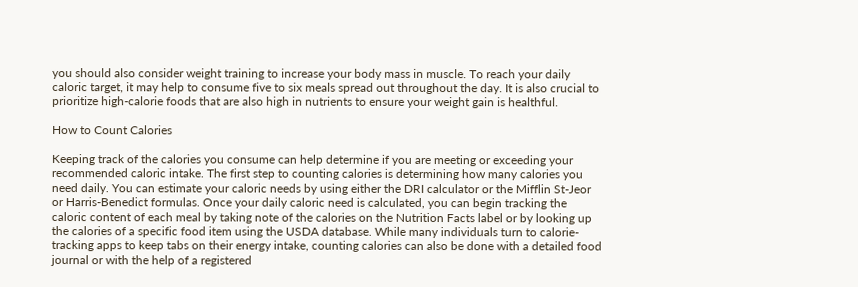you should also consider weight training to increase your body mass in muscle. To reach your daily caloric target, it may help to consume five to six meals spread out throughout the day. It is also crucial to prioritize high-calorie foods that are also high in nutrients to ensure your weight gain is healthful.

How to Count Calories

Keeping track of the calories you consume can help determine if you are meeting or exceeding your recommended caloric intake. The first step to counting calories is determining how many calories you need daily. You can estimate your caloric needs by using either the DRI calculator or the Mifflin St-Jeor or Harris-Benedict formulas. Once your daily caloric need is calculated, you can begin tracking the caloric content of each meal by taking note of the calories on the Nutrition Facts label or by looking up the calories of a specific food item using the USDA database. While many individuals turn to calorie-tracking apps to keep tabs on their energy intake, counting calories can also be done with a detailed food journal or with the help of a registered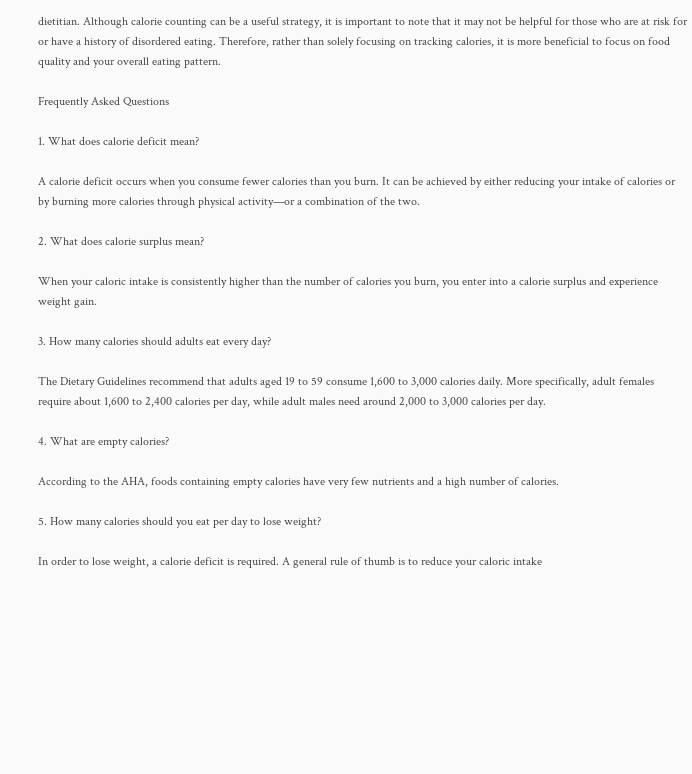dietitian. Although calorie counting can be a useful strategy, it is important to note that it may not be helpful for those who are at risk for or have a history of disordered eating. Therefore, rather than solely focusing on tracking calories, it is more beneficial to focus on food quality and your overall eating pattern.

Frequently Asked Questions

1. What does calorie deficit mean?

A calorie deficit occurs when you consume fewer calories than you burn. It can be achieved by either reducing your intake of calories or by burning more calories through physical activity—or a combination of the two.

2. What does calorie surplus mean?

When your caloric intake is consistently higher than the number of calories you burn, you enter into a calorie surplus and experience weight gain.

3. How many calories should adults eat every day?

The Dietary Guidelines recommend that adults aged 19 to 59 consume 1,600 to 3,000 calories daily. More specifically, adult females require about 1,600 to 2,400 calories per day, while adult males need around 2,000 to 3,000 calories per day.

4. What are empty calories?

According to the AHA, foods containing empty calories have very few nutrients and a high number of calories.

5. How many calories should you eat per day to lose weight?

In order to lose weight, a calorie deficit is required. A general rule of thumb is to reduce your caloric intake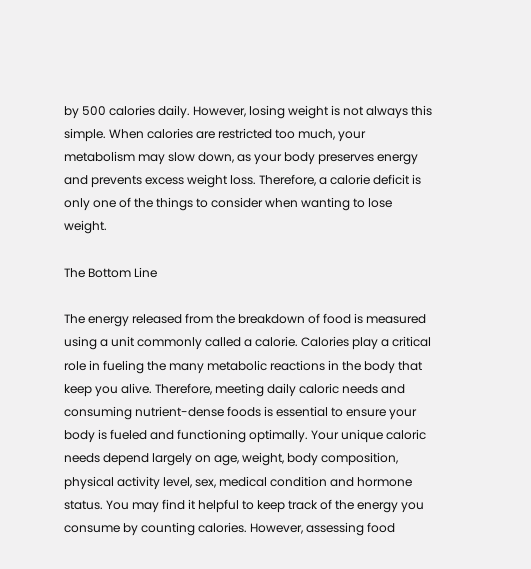by 500 calories daily. However, losing weight is not always this simple. When calories are restricted too much, your metabolism may slow down, as your body preserves energy and prevents excess weight loss. Therefore, a calorie deficit is only one of the things to consider when wanting to lose weight.

The Bottom Line

The energy released from the breakdown of food is measured using a unit commonly called a calorie. Calories play a critical role in fueling the many metabolic reactions in the body that keep you alive. Therefore, meeting daily caloric needs and consuming nutrient-dense foods is essential to ensure your body is fueled and functioning optimally. Your unique caloric needs depend largely on age, weight, body composition, physical activity level, sex, medical condition and hormone status. You may find it helpful to keep track of the energy you consume by counting calories. However, assessing food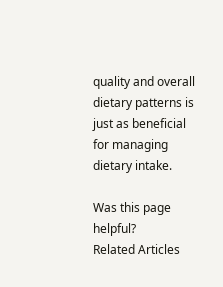quality and overall dietary patterns is just as beneficial for managing dietary intake.

Was this page helpful?
Related Articles